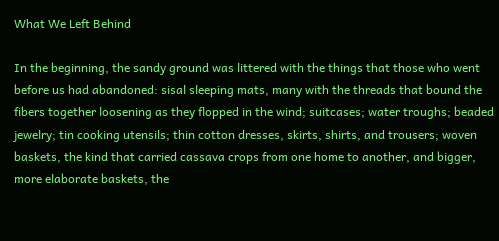What We Left Behind

In the beginning, the sandy ground was littered with the things that those who went before us had abandoned: sisal sleeping mats, many with the threads that bound the fibers together loosening as they flopped in the wind; suitcases; water troughs; beaded jewelry; tin cooking utensils; thin cotton dresses, skirts, shirts, and trousers; woven baskets, the kind that carried cassava crops from one home to another, and bigger, more elaborate baskets, the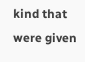kind that were given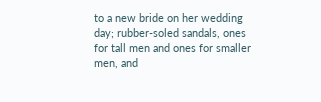to a new bride on her wedding day; rubber-soled sandals, ones for tall men and ones for smaller men, and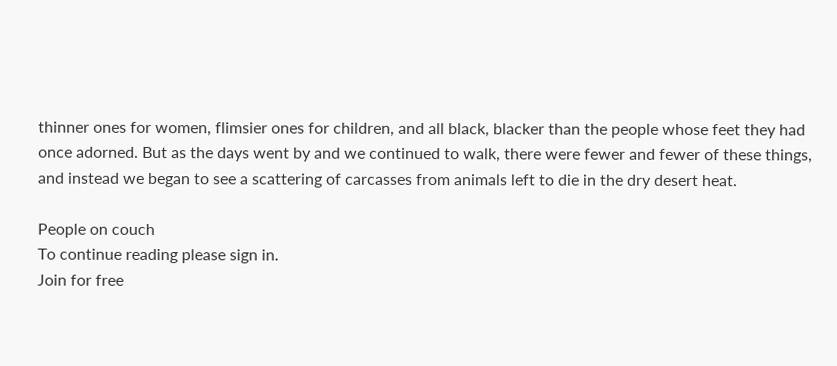thinner ones for women, flimsier ones for children, and all black, blacker than the people whose feet they had once adorned. But as the days went by and we continued to walk, there were fewer and fewer of these things, and instead we began to see a scattering of carcasses from animals left to die in the dry desert heat.

People on couch
To continue reading please sign in.
Join for free